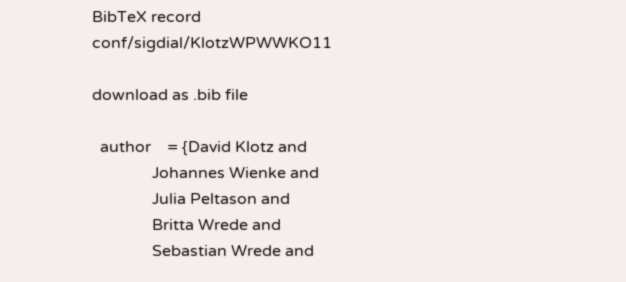BibTeX record conf/sigdial/KlotzWPWWKO11

download as .bib file

  author    = {David Klotz and
               Johannes Wienke and
               Julia Peltason and
               Britta Wrede and
               Sebastian Wrede and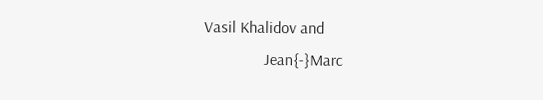Vasil Khalidov and
               Jean{-}Marc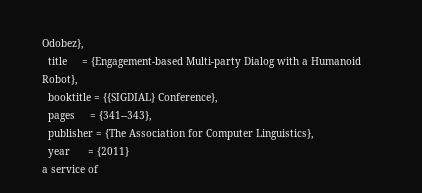Odobez},
  title     = {Engagement-based Multi-party Dialog with a Humanoid Robot},
  booktitle = {{SIGDIAL} Conference},
  pages     = {341--343},
  publisher = {The Association for Computer Linguistics},
  year      = {2011}
a service of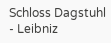Schloss Dagstuhl - Leibniz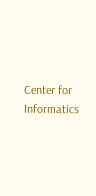Center for Informatics